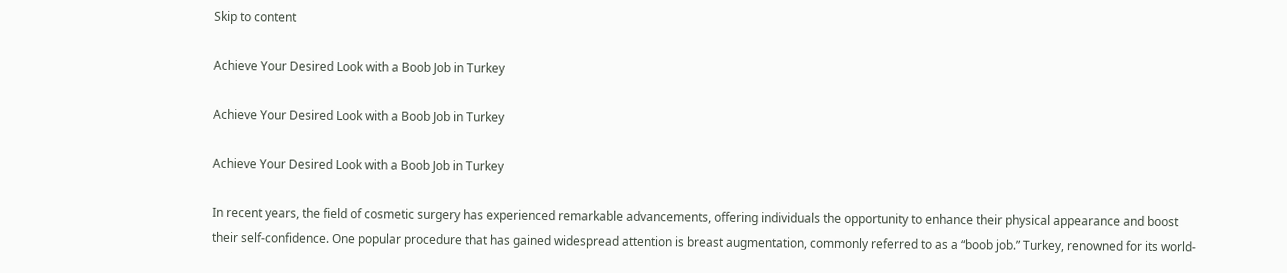Skip to content

Achieve Your Desired Look with a Boob Job in Turkey

Achieve Your Desired Look with a Boob Job in Turkey

Achieve Your Desired Look with a Boob Job in Turkey

In recent years, the field of cosmetic surgery has experienced remarkable advancements, offering individuals the opportunity to enhance their physical appearance and boost their self-confidence. One popular procedure that has gained widespread attention is breast augmentation, commonly referred to as a “boob job.” Turkey, renowned for its world-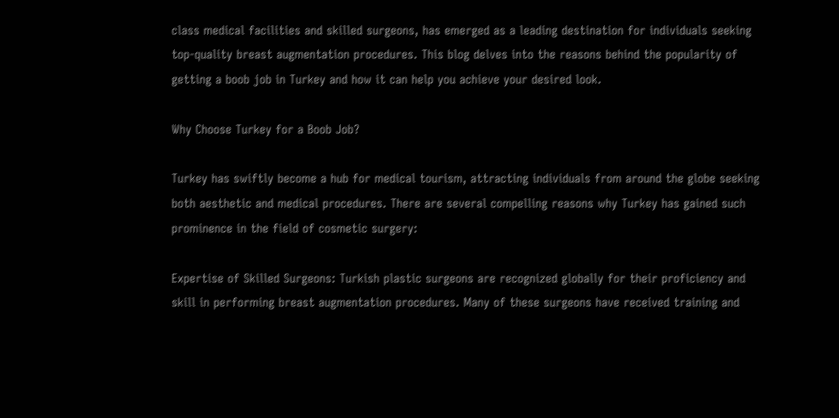class medical facilities and skilled surgeons, has emerged as a leading destination for individuals seeking top-quality breast augmentation procedures. This blog delves into the reasons behind the popularity of getting a boob job in Turkey and how it can help you achieve your desired look.

Why Choose Turkey for a Boob Job?

Turkey has swiftly become a hub for medical tourism, attracting individuals from around the globe seeking both aesthetic and medical procedures. There are several compelling reasons why Turkey has gained such prominence in the field of cosmetic surgery:

Expertise of Skilled Surgeons: Turkish plastic surgeons are recognized globally for their proficiency and skill in performing breast augmentation procedures. Many of these surgeons have received training and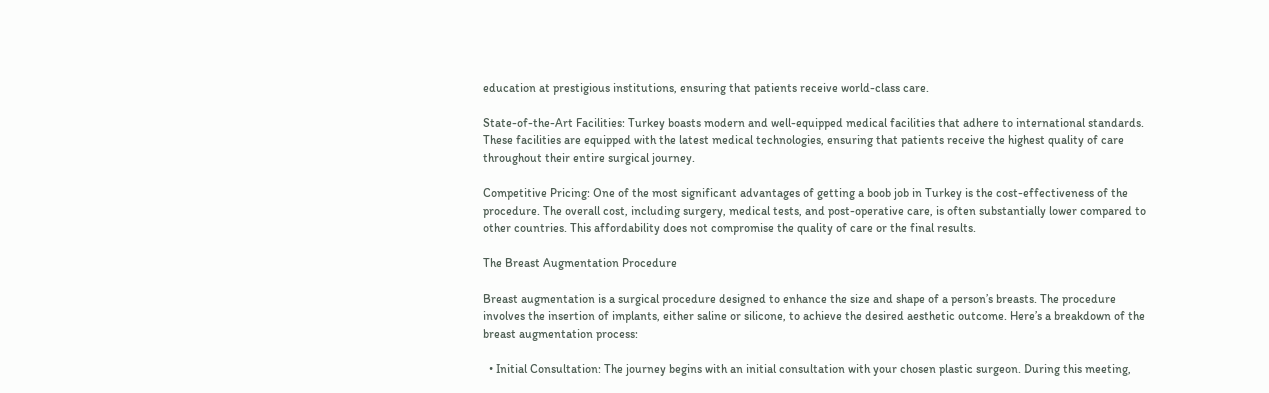education at prestigious institutions, ensuring that patients receive world-class care.

State-of-the-Art Facilities: Turkey boasts modern and well-equipped medical facilities that adhere to international standards. These facilities are equipped with the latest medical technologies, ensuring that patients receive the highest quality of care throughout their entire surgical journey.

Competitive Pricing: One of the most significant advantages of getting a boob job in Turkey is the cost-effectiveness of the procedure. The overall cost, including surgery, medical tests, and post-operative care, is often substantially lower compared to other countries. This affordability does not compromise the quality of care or the final results.

The Breast Augmentation Procedure

Breast augmentation is a surgical procedure designed to enhance the size and shape of a person’s breasts. The procedure involves the insertion of implants, either saline or silicone, to achieve the desired aesthetic outcome. Here’s a breakdown of the breast augmentation process:

  • Initial Consultation: The journey begins with an initial consultation with your chosen plastic surgeon. During this meeting,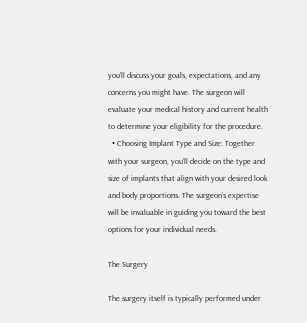you’ll discuss your goals, expectations, and any concerns you might have. The surgeon will evaluate your medical history and current health to determine your eligibility for the procedure.
  • Choosing Implant Type and Size: Together with your surgeon, you’ll decide on the type and size of implants that align with your desired look and body proportions. The surgeon’s expertise will be invaluable in guiding you toward the best options for your individual needs.

The Surgery

The surgery itself is typically performed under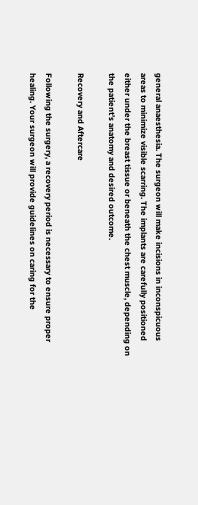general anaesthesia. The surgeon will make incisions in inconspicuous areas to minimize visible scarring. The implants are carefully positioned either under the breast tissue or beneath the chest muscle, depending on the patient’s anatomy and desired outcome.

Recovery and Aftercare

Following the surgery, a recovery period is necessary to ensure proper healing. Your surgeon will provide guidelines on caring for the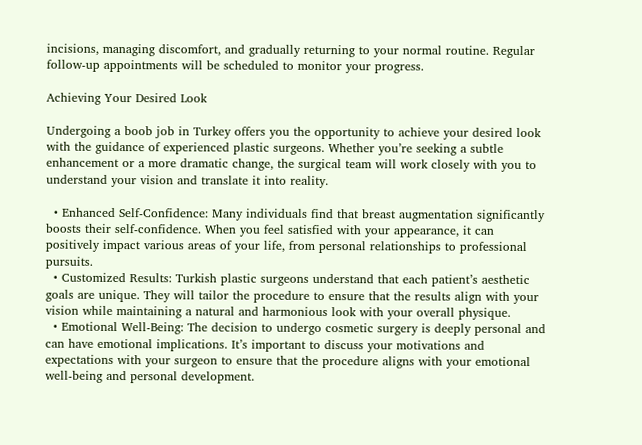incisions, managing discomfort, and gradually returning to your normal routine. Regular follow-up appointments will be scheduled to monitor your progress.

Achieving Your Desired Look

Undergoing a boob job in Turkey offers you the opportunity to achieve your desired look with the guidance of experienced plastic surgeons. Whether you’re seeking a subtle enhancement or a more dramatic change, the surgical team will work closely with you to understand your vision and translate it into reality.

  • Enhanced Self-Confidence: Many individuals find that breast augmentation significantly boosts their self-confidence. When you feel satisfied with your appearance, it can positively impact various areas of your life, from personal relationships to professional pursuits.
  • Customized Results: Turkish plastic surgeons understand that each patient’s aesthetic goals are unique. They will tailor the procedure to ensure that the results align with your vision while maintaining a natural and harmonious look with your overall physique.
  • Emotional Well-Being: The decision to undergo cosmetic surgery is deeply personal and can have emotional implications. It’s important to discuss your motivations and expectations with your surgeon to ensure that the procedure aligns with your emotional well-being and personal development.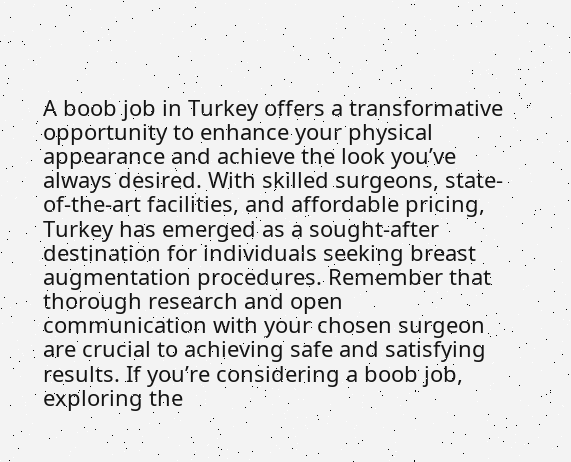A boob job in Turkey offers a transformative opportunity to enhance your physical appearance and achieve the look you’ve always desired. With skilled surgeons, state-of-the-art facilities, and affordable pricing, Turkey has emerged as a sought-after destination for individuals seeking breast augmentation procedures. Remember that thorough research and open communication with your chosen surgeon are crucial to achieving safe and satisfying results. If you’re considering a boob job, exploring the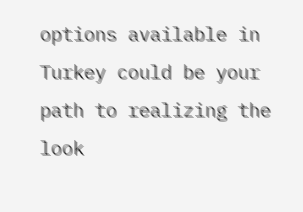options available in Turkey could be your path to realizing the look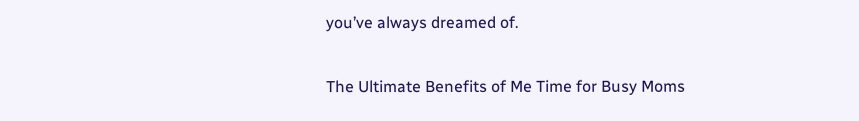you’ve always dreamed of.

The Ultimate Benefits of Me Time for Busy Moms